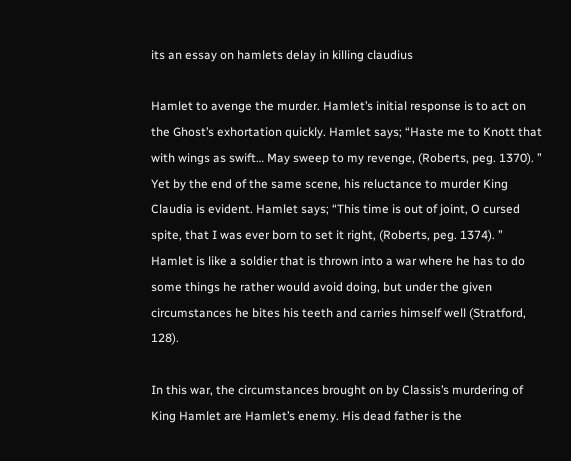its an essay on hamlets delay in killing claudius

Hamlet to avenge the murder. Hamlet’s initial response is to act on the Ghost’s exhortation quickly. Hamlet says; “Haste me to Knott that with wings as swift… May sweep to my revenge, (Roberts, peg. 1370). ” Yet by the end of the same scene, his reluctance to murder King Claudia is evident. Hamlet says; “This time is out of joint, O cursed spite, that I was ever born to set it right, (Roberts, peg. 1374). ” Hamlet is like a soldier that is thrown into a war where he has to do some things he rather would avoid doing, but under the given circumstances he bites his teeth and carries himself well (Stratford, 128).

In this war, the circumstances brought on by Classis’s murdering of King Hamlet are Hamlet’s enemy. His dead father is the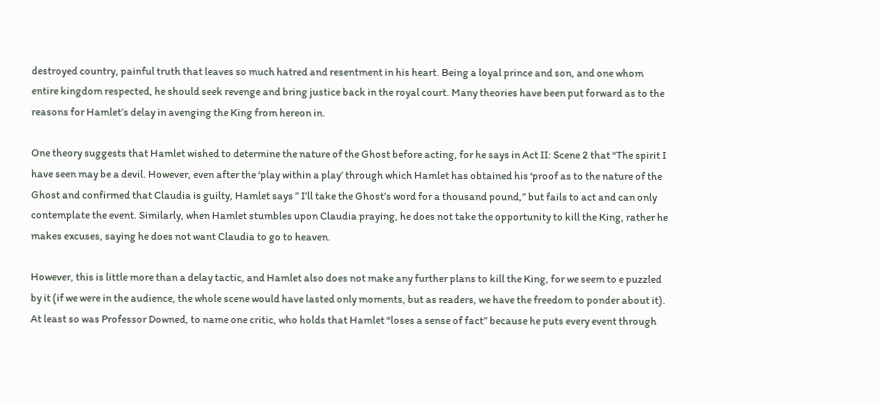destroyed country, painful truth that leaves so much hatred and resentment in his heart. Being a loyal prince and son, and one whom entire kingdom respected, he should seek revenge and bring justice back in the royal court. Many theories have been put forward as to the reasons for Hamlet’s delay in avenging the King from hereon in.

One theory suggests that Hamlet wished to determine the nature of the Ghost before acting, for he says in Act II: Scene 2 that “The spirit I have seen may be a devil. However, even after the ‘play within a play’ through which Hamlet has obtained his ‘proof as to the nature of the Ghost and confirmed that Claudia is guilty, Hamlet says ” I’ll take the Ghost’s word for a thousand pound,” but fails to act and can only contemplate the event. Similarly, when Hamlet stumbles upon Claudia praying, he does not take the opportunity to kill the King, rather he makes excuses, saying he does not want Claudia to go to heaven.

However, this is little more than a delay tactic, and Hamlet also does not make any further plans to kill the King, for we seem to e puzzled by it (if we were in the audience, the whole scene would have lasted only moments, but as readers, we have the freedom to ponder about it). At least so was Professor Downed, to name one critic, who holds that Hamlet “loses a sense of fact” because he puts every event through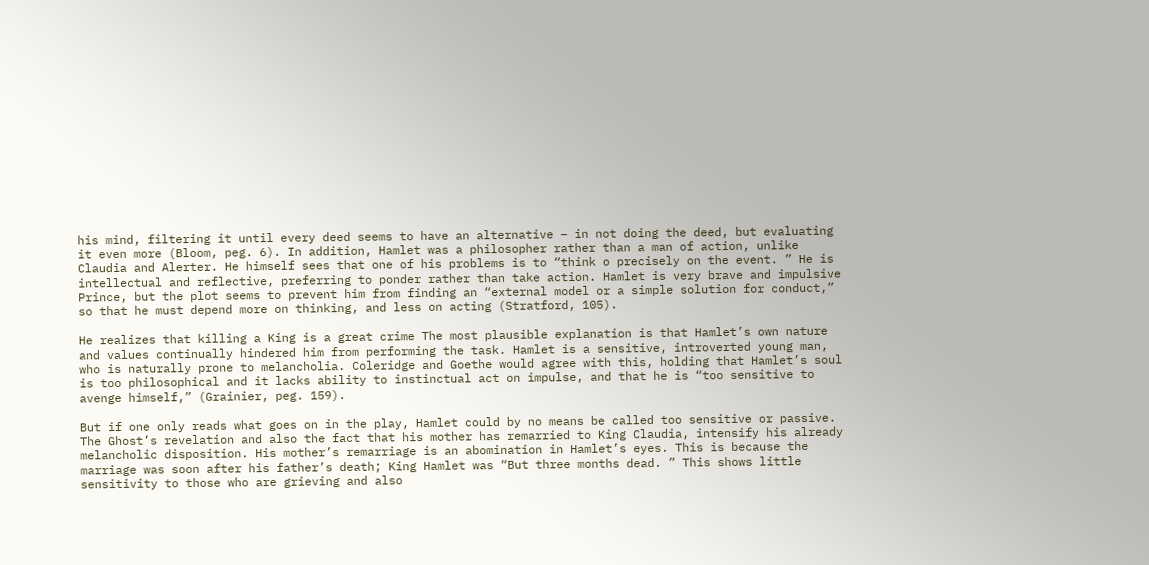his mind, filtering it until every deed seems to have an alternative – in not doing the deed, but evaluating it even more (Bloom, peg. 6). In addition, Hamlet was a philosopher rather than a man of action, unlike Claudia and Alerter. He himself sees that one of his problems is to “think o precisely on the event. ” He is intellectual and reflective, preferring to ponder rather than take action. Hamlet is very brave and impulsive Prince, but the plot seems to prevent him from finding an “external model or a simple solution for conduct,” so that he must depend more on thinking, and less on acting (Stratford, 105).

He realizes that killing a King is a great crime The most plausible explanation is that Hamlet’s own nature and values continually hindered him from performing the task. Hamlet is a sensitive, introverted young man, who is naturally prone to melancholia. Coleridge and Goethe would agree with this, holding that Hamlet’s soul is too philosophical and it lacks ability to instinctual act on impulse, and that he is “too sensitive to avenge himself,” (Grainier, peg. 159).

But if one only reads what goes on in the play, Hamlet could by no means be called too sensitive or passive. The Ghost’s revelation and also the fact that his mother has remarried to King Claudia, intensify his already melancholic disposition. His mother’s remarriage is an abomination in Hamlet’s eyes. This is because the marriage was soon after his father’s death; King Hamlet was “But three months dead. ” This shows little sensitivity to those who are grieving and also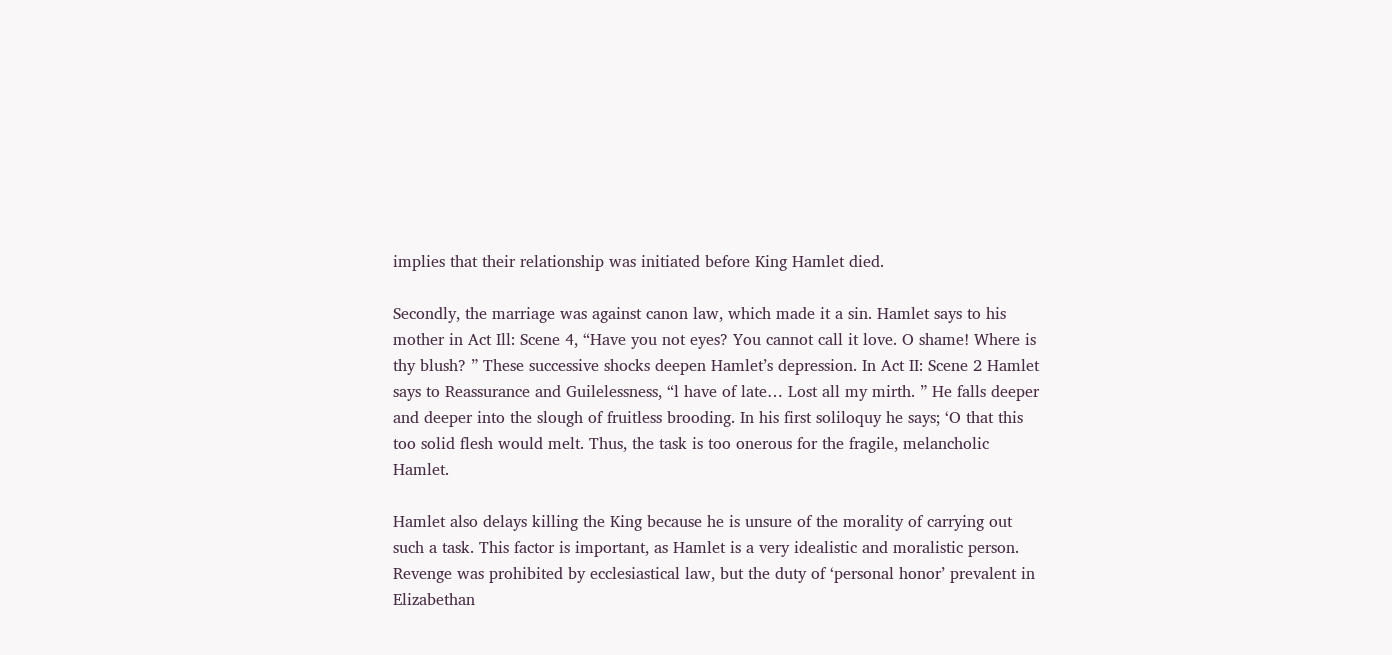implies that their relationship was initiated before King Hamlet died.

Secondly, the marriage was against canon law, which made it a sin. Hamlet says to his mother in Act Ill: Scene 4, “Have you not eyes? You cannot call it love. O shame! Where is thy blush? ” These successive shocks deepen Hamlet’s depression. In Act II: Scene 2 Hamlet says to Reassurance and Guilelessness, “l have of late… Lost all my mirth. ” He falls deeper and deeper into the slough of fruitless brooding. In his first soliloquy he says; ‘O that this too solid flesh would melt. Thus, the task is too onerous for the fragile, melancholic Hamlet.

Hamlet also delays killing the King because he is unsure of the morality of carrying out such a task. This factor is important, as Hamlet is a very idealistic and moralistic person. Revenge was prohibited by ecclesiastical law, but the duty of ‘personal honor’ prevalent in Elizabethan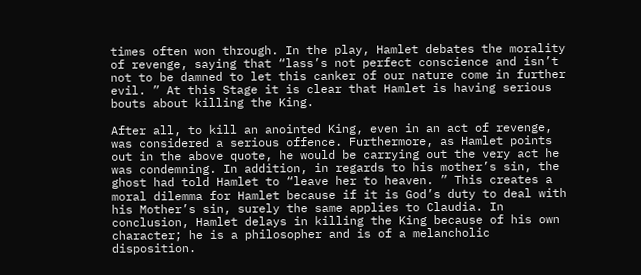times often won through. In the play, Hamlet debates the morality of revenge, saying that “lass’s not perfect conscience and isn’t not to be damned to let this canker of our nature come in further evil. ” At this Stage it is clear that Hamlet is having serious bouts about killing the King.

After all, to kill an anointed King, even in an act of revenge, was considered a serious offence. Furthermore, as Hamlet points out in the above quote, he would be carrying out the very act he was condemning. In addition, in regards to his mother’s sin, the ghost had told Hamlet to “leave her to heaven. ” This creates a moral dilemma for Hamlet because if it is God’s duty to deal with his Mother’s sin, surely the same applies to Claudia. In conclusion, Hamlet delays in killing the King because of his own character; he is a philosopher and is of a melancholic disposition.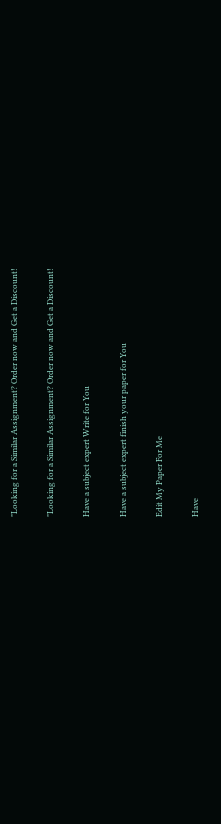"Looking for a Similar Assignment? Order now and Get a Discount!

"Looking for a Similar Assignment? Order now and Get a Discount!

Have a subject expert Write for You

Have a subject expert finish your paper for You

Edit My Paper For Me

Have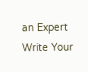an Expert Write Your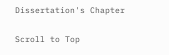Dissertation's Chapter

Scroll to Top